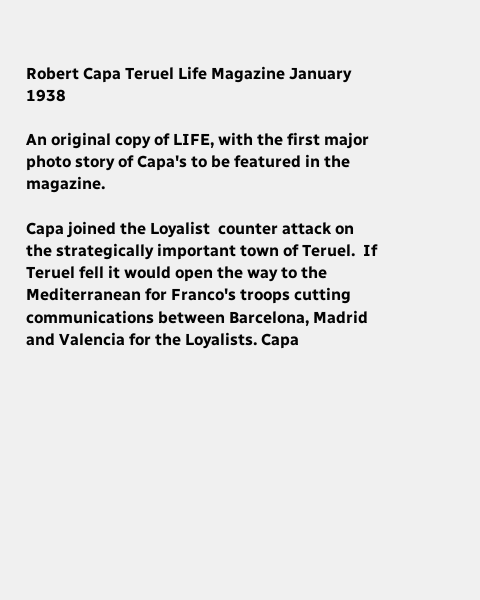Robert Capa Teruel Life Magazine January 1938

An original copy of LIFE, with the first major photo story of Capa's to be featured in the magazine.

Capa joined the Loyalist  counter attack on the strategically important town of Teruel.  If Teruel fell it would open the way to the Mediterranean for Franco's troops cutting communications between Barcelona, Madrid and Valencia for the Loyalists. Capa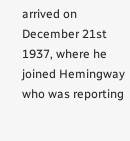arrived on December 21st 1937, where he joined Hemingway who was reporting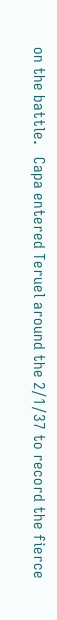on the battle.   Capa entered Teruel around the 2/1/37 to record the fierce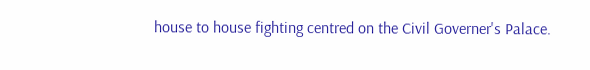house to house fighting centred on the Civil Governer's Palace.